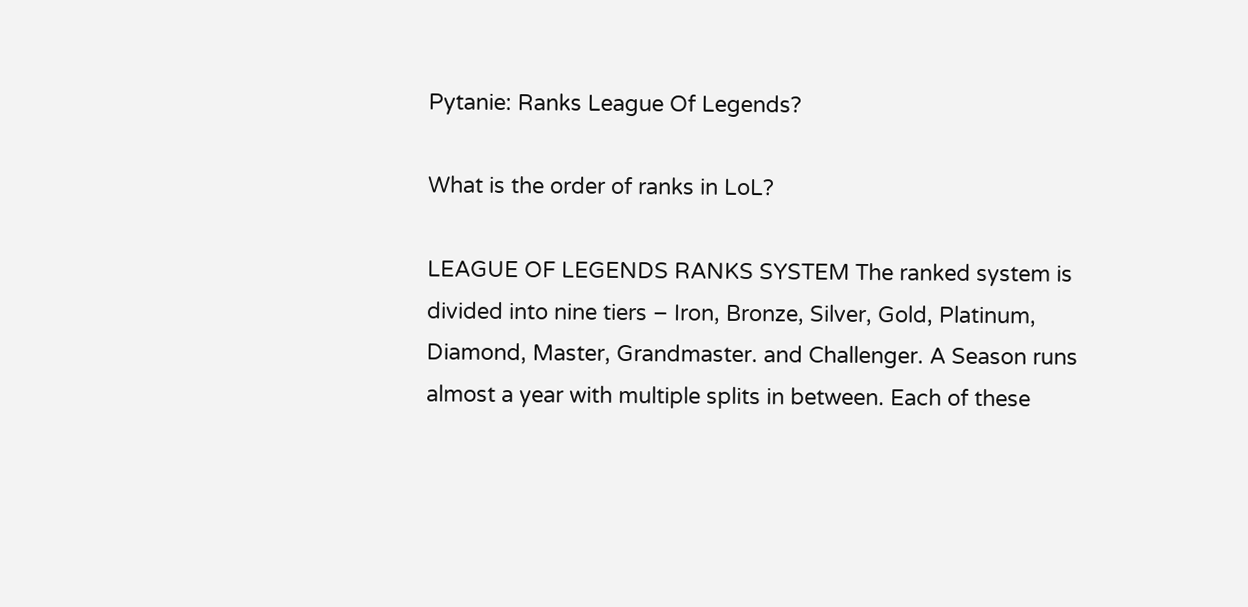Pytanie: Ranks League Of Legends?

What is the order of ranks in LoL?

LEAGUE OF LEGENDS RANKS SYSTEM The ranked system is divided into nine tiers – Iron, Bronze, Silver, Gold, Platinum, Diamond, Master, Grandmaster. and Challenger. A Season runs almost a year with multiple splits in between. Each of these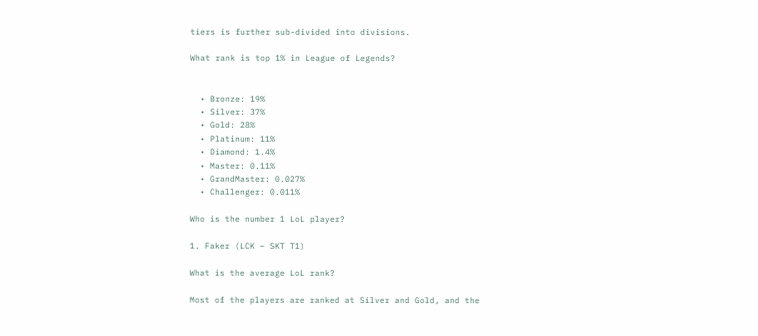tiers is further sub-divided into divisions.

What rank is top 1% in League of Legends?


  • Bronze: 19%
  • Silver: 37%
  • Gold: 28%
  • Platinum: 11%
  • Diamond: 1.4%
  • Master: 0.11%
  • GrandMaster: 0.027%
  • Challenger: 0.011%

Who is the number 1 LoL player?

1. Faker (LCK – SKT T1)

What is the average LoL rank?

Most of the players are ranked at Silver and Gold, and the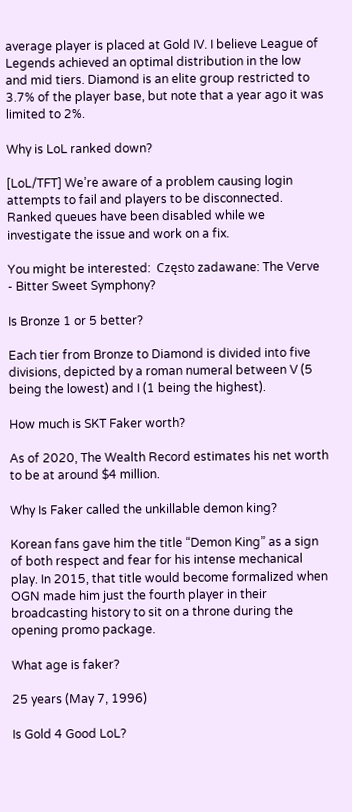average player is placed at Gold IV. I believe League of Legends achieved an optimal distribution in the low and mid tiers. Diamond is an elite group restricted to 3.7% of the player base, but note that a year ago it was limited to 2%.

Why is LoL ranked down?

[LoL/TFT] We’re aware of a problem causing login attempts to fail and players to be disconnected. Ranked queues have been disabled while we investigate the issue and work on a fix.

You might be interested:  Często zadawane: The Verve - Bitter Sweet Symphony?

Is Bronze 1 or 5 better?

Each tier from Bronze to Diamond is divided into five divisions, depicted by a roman numeral between V (5 being the lowest) and I (1 being the highest).

How much is SKT Faker worth?

As of 2020, The Wealth Record estimates his net worth to be at around $4 million.

Why Is Faker called the unkillable demon king?

Korean fans gave him the title “Demon King” as a sign of both respect and fear for his intense mechanical play. In 2015, that title would become formalized when OGN made him just the fourth player in their broadcasting history to sit on a throne during the opening promo package.

What age is faker?

25 years (May 7, 1996)

Is Gold 4 Good LoL?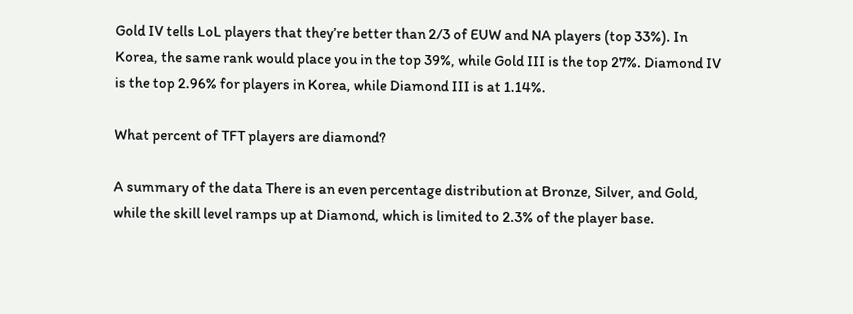Gold IV tells LoL players that they’re better than 2/3 of EUW and NA players (top 33%). In Korea, the same rank would place you in the top 39%, while Gold III is the top 27%. Diamond IV is the top 2.96% for players in Korea, while Diamond III is at 1.14%.

What percent of TFT players are diamond?

A summary of the data There is an even percentage distribution at Bronze, Silver, and Gold, while the skill level ramps up at Diamond, which is limited to 2.3% of the player base.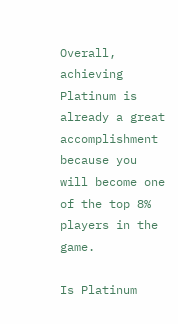Overall, achieving Platinum is already a great accomplishment because you will become one of the top 8% players in the game.

Is Platinum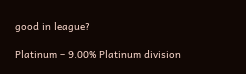good in league?

Platinum – 9.00% Platinum division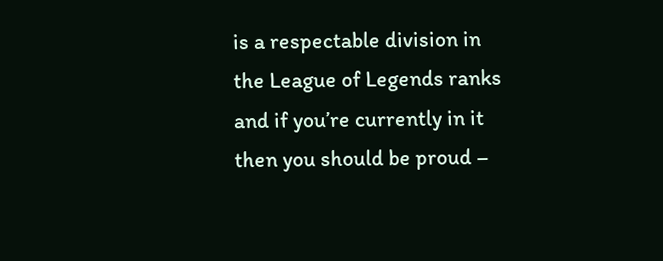is a respectable division in the League of Legends ranks and if you’re currently in it then you should be proud –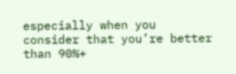especially when you consider that you’re better than 90%+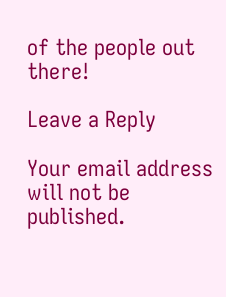of the people out there!

Leave a Reply

Your email address will not be published.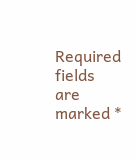Required fields are marked *